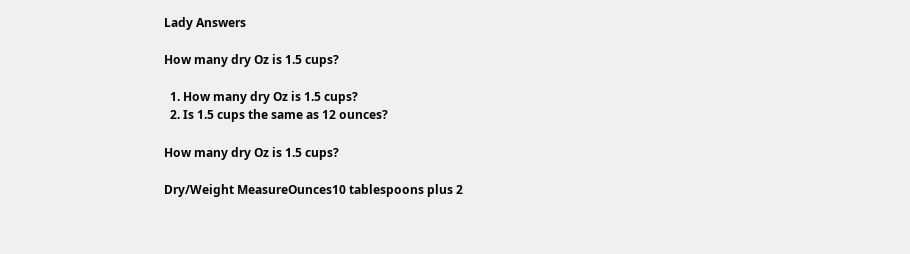Lady Answers

How many dry Oz is 1.5 cups?

  1. How many dry Oz is 1.5 cups?
  2. Is 1.5 cups the same as 12 ounces?

How many dry Oz is 1.5 cups?

Dry/Weight MeasureOunces10 tablespoons plus 2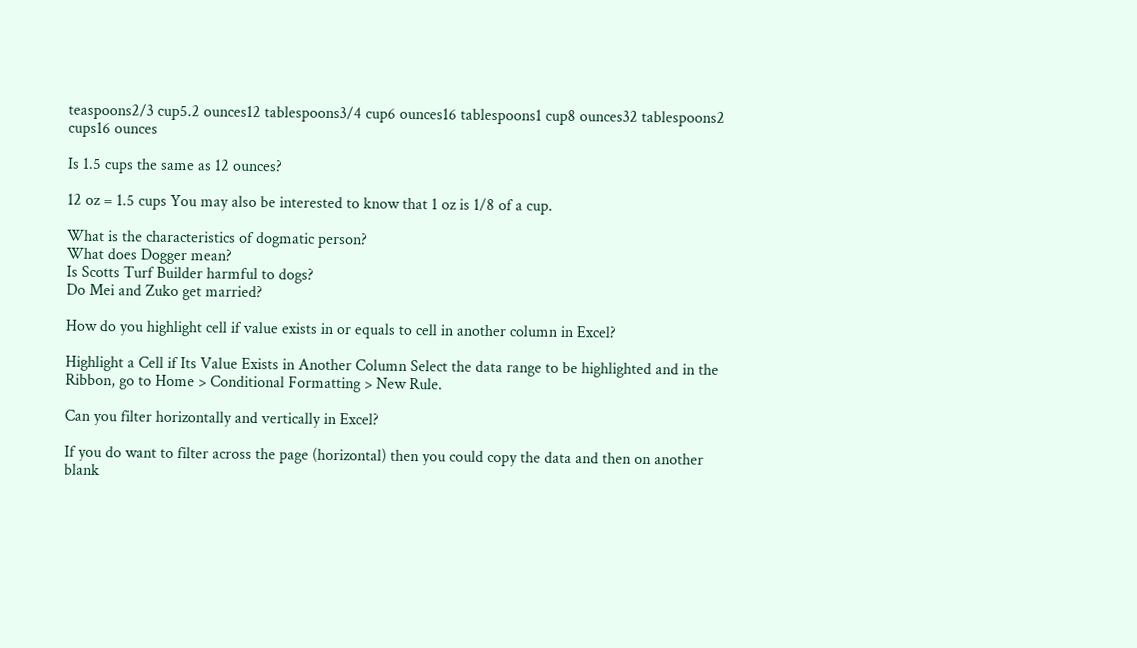teaspoons2/3 cup5.2 ounces12 tablespoons3/4 cup6 ounces16 tablespoons1 cup8 ounces32 tablespoons2 cups16 ounces

Is 1.5 cups the same as 12 ounces?

12 oz = 1.5 cups You may also be interested to know that 1 oz is 1/8 of a cup.

What is the characteristics of dogmatic person?
What does Dogger mean?
Is Scotts Turf Builder harmful to dogs?
Do Mei and Zuko get married?

How do you highlight cell if value exists in or equals to cell in another column in Excel?

Highlight a Cell if Its Value Exists in Another Column Select the data range to be highlighted and in the Ribbon, go to Home > Conditional Formatting > New Rule.

Can you filter horizontally and vertically in Excel?

If you do want to filter across the page (horizontal) then you could copy the data and then on another blank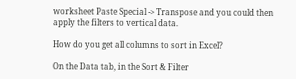worksheet Paste Special -> Transpose and you could then apply the filters to vertical data.

How do you get all columns to sort in Excel?

On the Data tab, in the Sort & Filter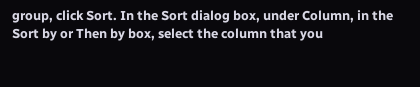group, click Sort. In the Sort dialog box, under Column, in the Sort by or Then by box, select the column that you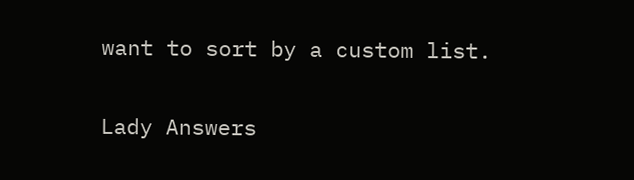want to sort by a custom list.

Lady Answers